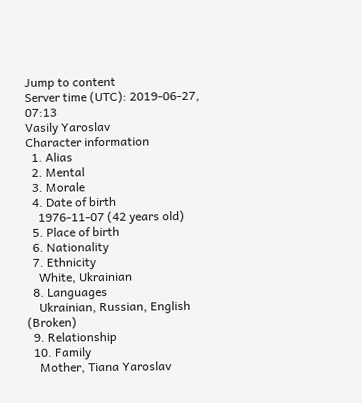Jump to content
Server time (UTC): 2019-06-27, 07:13
Vasily Yaroslav
Character information
  1. Alias
  2. Mental
  3. Morale
  4. Date of birth
    1976-11-07 (42 years old)
  5. Place of birth
  6. Nationality
  7. Ethnicity
    White, Ukrainian
  8. Languages
    Ukrainian, Russian, English (Broken)
  9. Relationship
  10. Family
    Mother, Tiana Yaroslav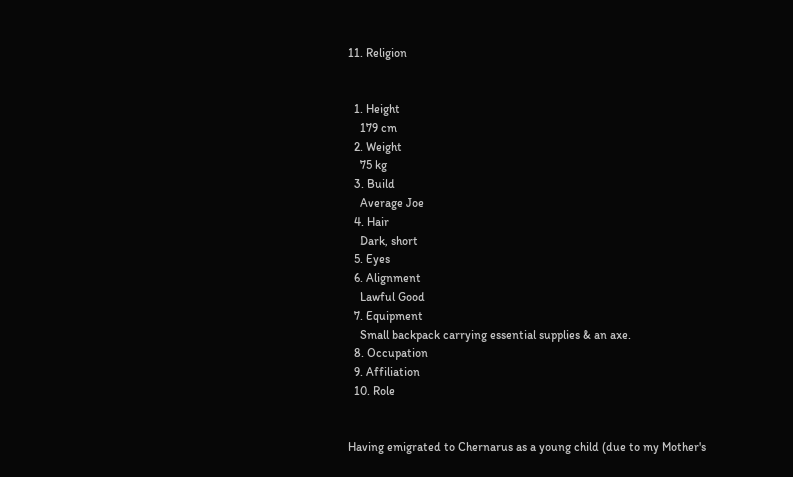11. Religion


  1. Height
    179 cm
  2. Weight
    75 kg
  3. Build
    Average Joe
  4. Hair
    Dark, short
  5. Eyes
  6. Alignment
    Lawful Good
  7. Equipment
    Small backpack carrying essential supplies & an axe.
  8. Occupation
  9. Affiliation
  10. Role


Having emigrated to Chernarus as a young child (due to my Mother's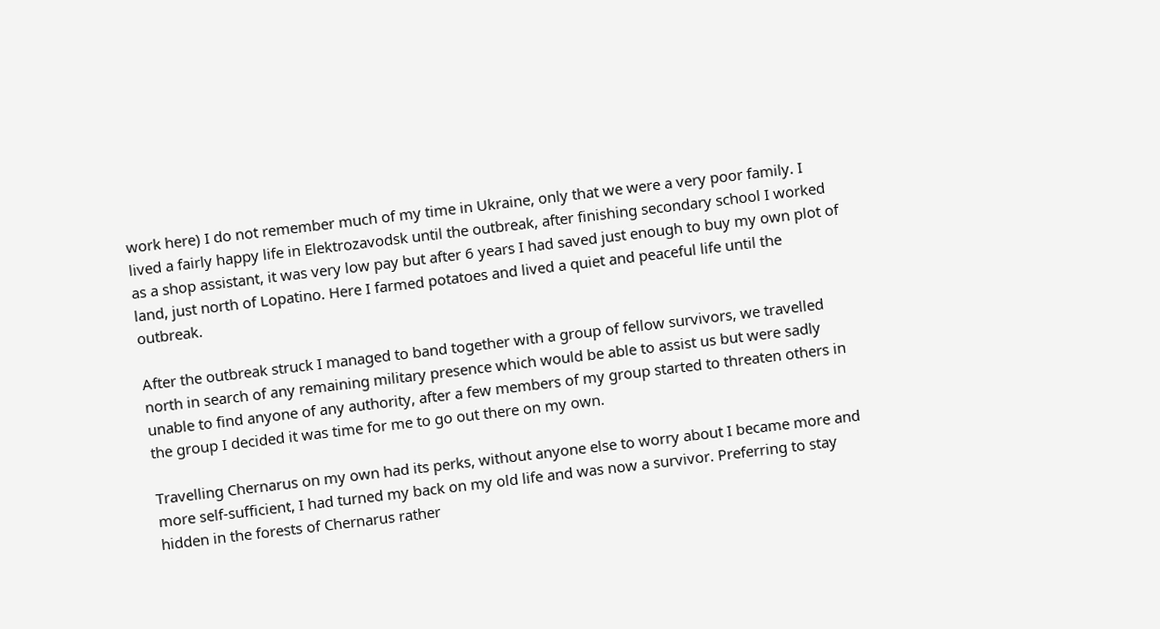work here) I do not remember much of my time in Ukraine, only that we were a very poor family. I lived a fairly happy life in Elektrozavodsk until the outbreak, after finishing secondary school I worked as a shop assistant, it was very low pay but after 6 years I had saved just enough to buy my own plot of land, just north of Lopatino. Here I farmed potatoes and lived a quiet and peaceful life until the outbreak.

After the outbreak struck I managed to band together with a group of fellow survivors, we travelled north in search of any remaining military presence which would be able to assist us but were sadly unable to find anyone of any authority, after a few members of my group started to threaten others in the group I decided it was time for me to go out there on my own.

Travelling Chernarus on my own had its perks, without anyone else to worry about I became more and more self-sufficient, I had turned my back on my old life and was now a survivor. Preferring to stay hidden in the forests of Chernarus rather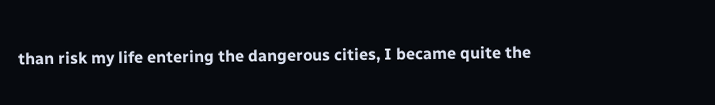than risk my life entering the dangerous cities, I became quite the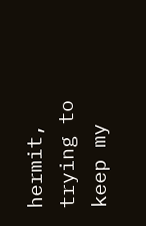hermit, trying to keep my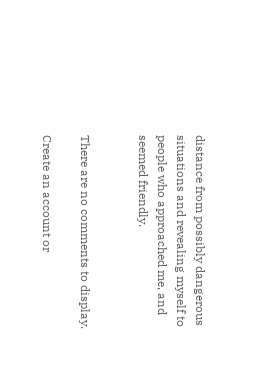distance from possibly dangerous situations and revealing myself to people who approached me, and seemed friendly.


There are no comments to display.

Create an account or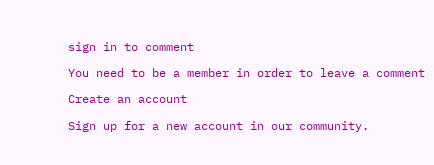sign in to comment

You need to be a member in order to leave a comment

Create an account

Sign up for a new account in our community.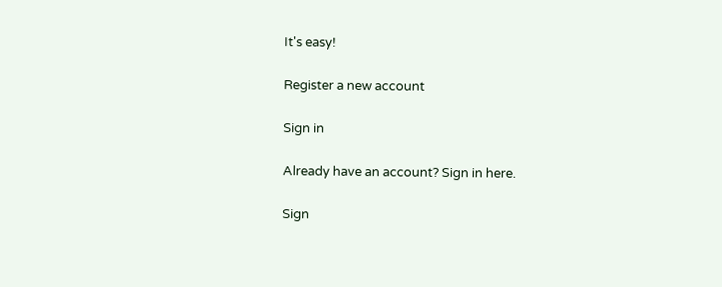It's easy!

Register a new account

Sign in

Already have an account? Sign in here.

Sign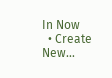In Now
  • Create New...